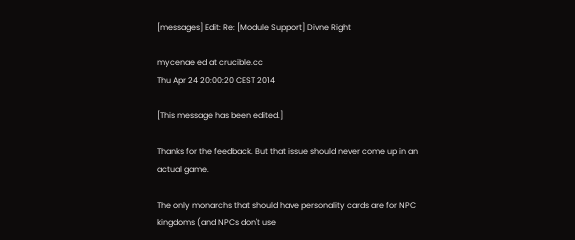[messages] Edit: Re: [Module Support] Divne Right

mycenae ed at crucible.cc
Thu Apr 24 20:00:20 CEST 2014

[This message has been edited.]

Thanks for the feedback. But that issue should never come up in an
actual game.

The only monarchs that should have personality cards are for NPC
kingdoms (and NPCs don't use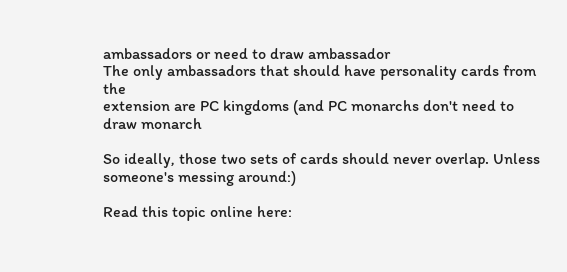ambassadors or need to draw ambassador
The only ambassadors that should have personality cards from the
extension are PC kingdoms (and PC monarchs don't need to draw monarch

So ideally, those two sets of cards should never overlap. Unless
someone's messing around:)

Read this topic online here: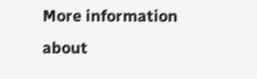More information about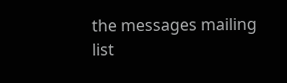the messages mailing list